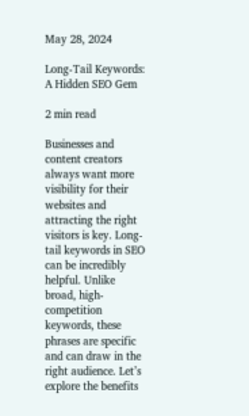May 28, 2024

Long-Tail Keywords: A Hidden SEO Gem

2 min read

Businesses and content creators always want more visibility for their websites and attracting the right visitors is key. Long-tail keywords in SEO can be incredibly helpful. Unlike broad, high-competition keywords, these phrases are specific and can draw in the right audience. Let’s explore the benefits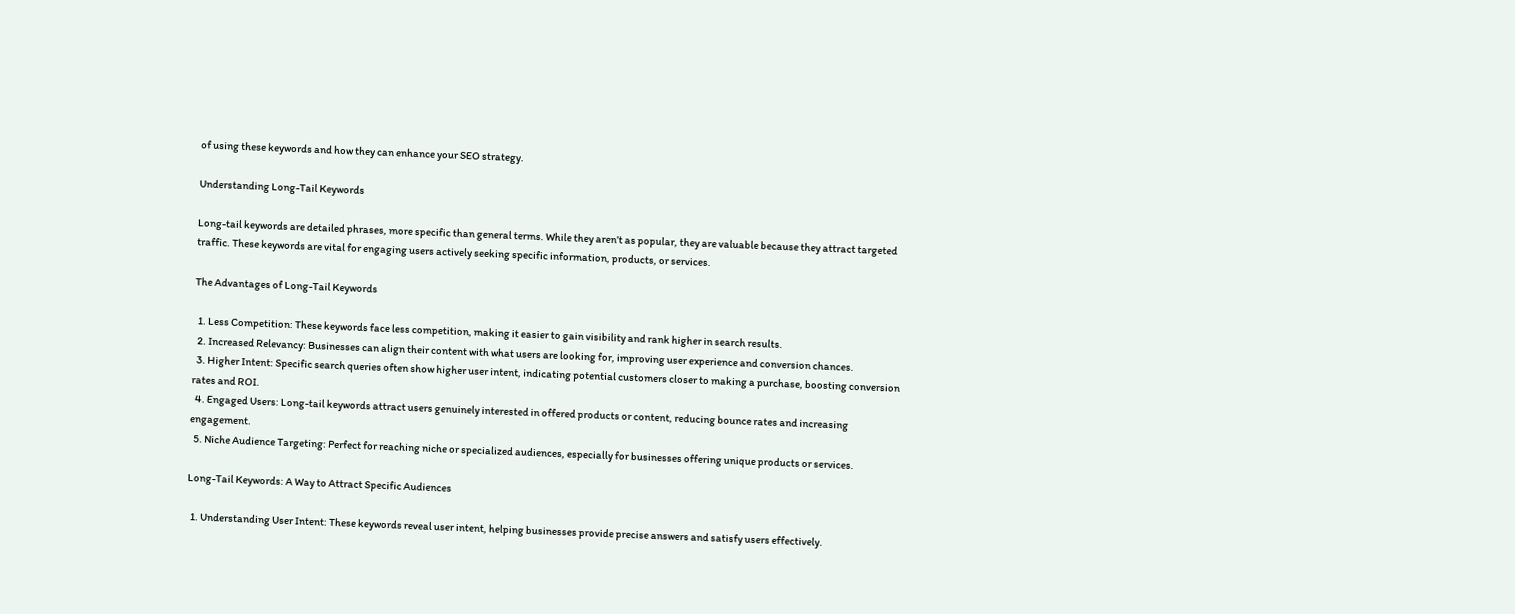of using these keywords and how they can enhance your SEO strategy.

Understanding Long-Tail Keywords

Long-tail keywords are detailed phrases, more specific than general terms. While they aren’t as popular, they are valuable because they attract targeted traffic. These keywords are vital for engaging users actively seeking specific information, products, or services.

The Advantages of Long-Tail Keywords

  1. Less Competition: These keywords face less competition, making it easier to gain visibility and rank higher in search results.
  2. Increased Relevancy: Businesses can align their content with what users are looking for, improving user experience and conversion chances.
  3. Higher Intent: Specific search queries often show higher user intent, indicating potential customers closer to making a purchase, boosting conversion rates and ROI.
  4. Engaged Users: Long-tail keywords attract users genuinely interested in offered products or content, reducing bounce rates and increasing engagement.
  5. Niche Audience Targeting: Perfect for reaching niche or specialized audiences, especially for businesses offering unique products or services.

Long-Tail Keywords: A Way to Attract Specific Audiences

  1. Understanding User Intent: These keywords reveal user intent, helping businesses provide precise answers and satisfy users effectively.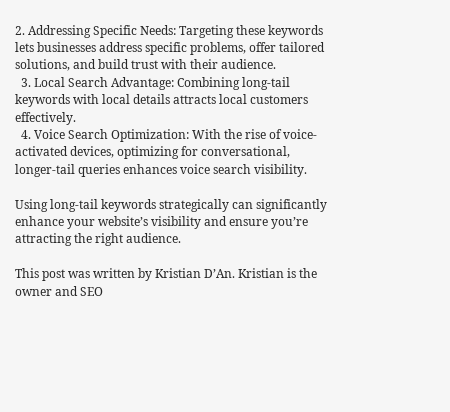2. Addressing Specific Needs: Targeting these keywords lets businesses address specific problems, offer tailored solutions, and build trust with their audience.
  3. Local Search Advantage: Combining long-tail keywords with local details attracts local customers effectively.
  4. Voice Search Optimization: With the rise of voice-activated devices, optimizing for conversational, longer-tail queries enhances voice search visibility.

Using long-tail keywords strategically can significantly enhance your website’s visibility and ensure you’re attracting the right audience.

This post was written by Kristian D’An. Kristian is the owner and SEO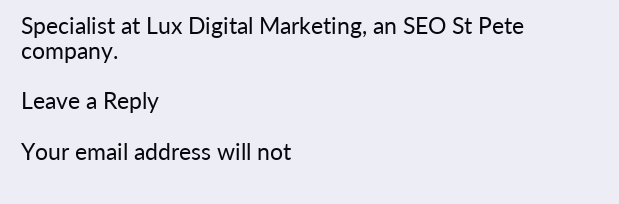Specialist at Lux Digital Marketing, an SEO St Pete company.

Leave a Reply

Your email address will not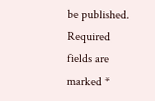be published. Required fields are marked *